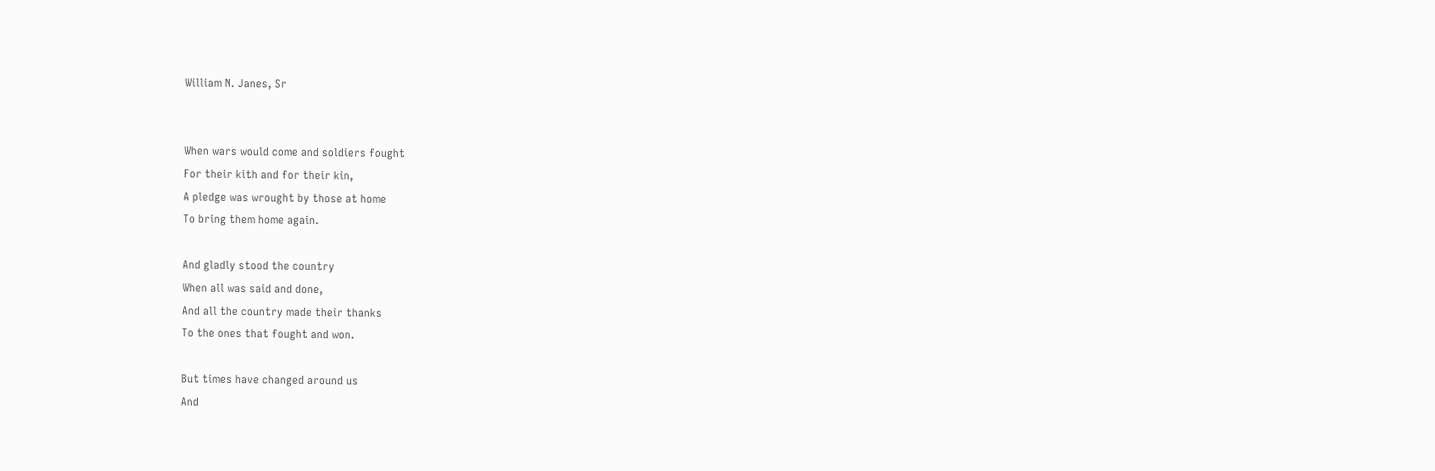William N. Janes, Sr


When wars would come and soldiers fought
For their kith and for their kin,
A pledge was wrought by those at home
To bring them home again.

And gladly stood the country
When all was said and done,
And all the country made their thanks
To the ones that fought and won.

But times have changed around us
And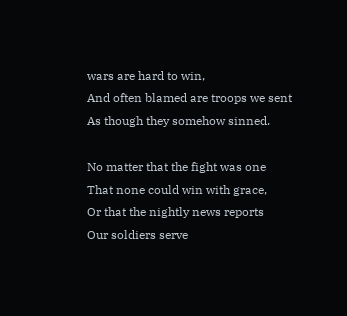wars are hard to win,
And often blamed are troops we sent
As though they somehow sinned.

No matter that the fight was one
That none could win with grace,
Or that the nightly news reports
Our soldiers serve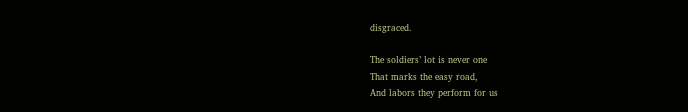disgraced.

The soldiers’ lot is never one
That marks the easy road,
And labors they perform for us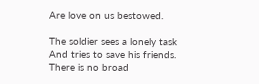Are love on us bestowed.

The soldier sees a lonely task
And tries to save his friends.
There is no broad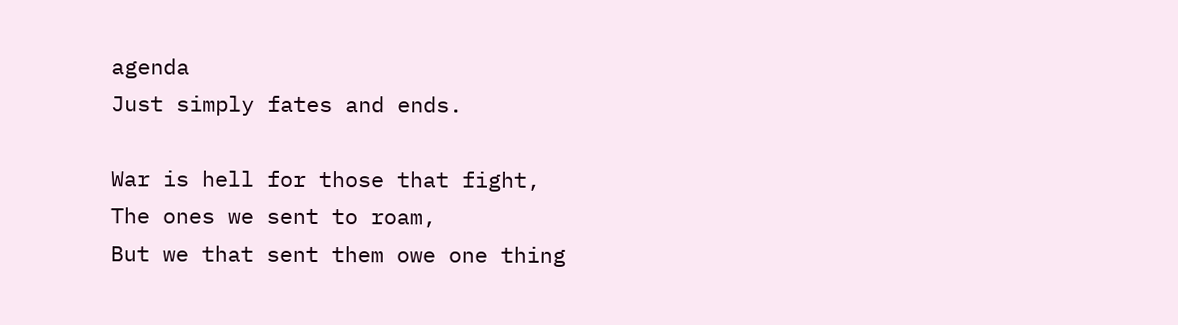agenda
Just simply fates and ends.

War is hell for those that fight,
The ones we sent to roam,
But we that sent them owe one thing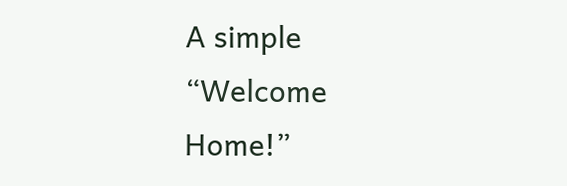A simple “Welcome Home!”